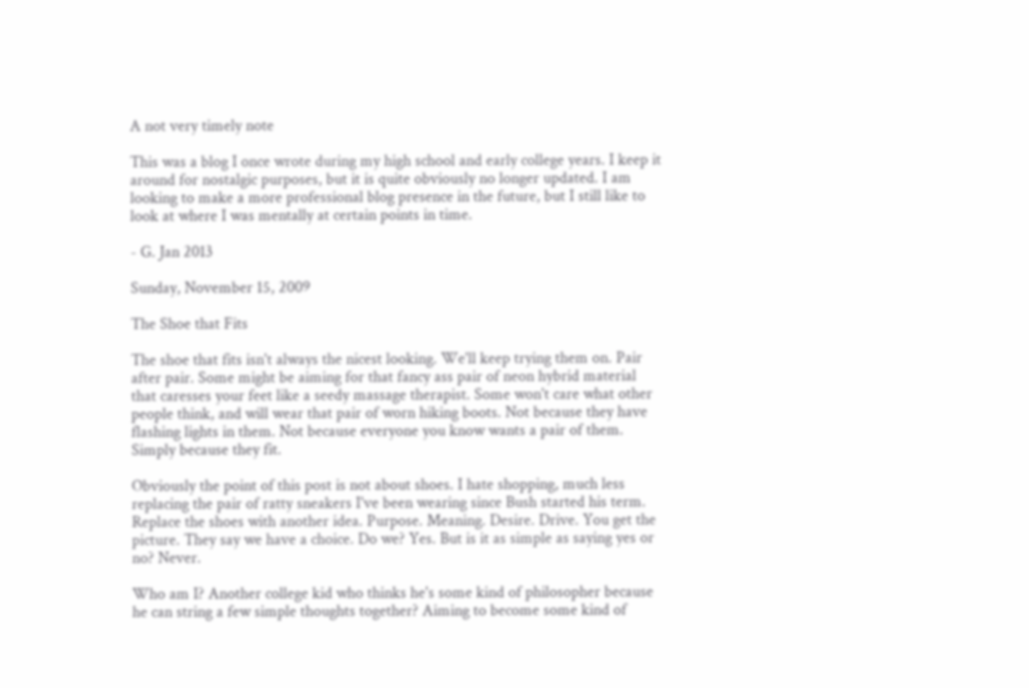A not very timely note

This was a blog I once wrote during my high school and early college years. I keep it around for nostalgic purposes, but it is quite obviously no longer updated. I am looking to make a more professional blog presence in the future, but I still like to look at where I was mentally at certain points in time.

- G. Jan 2013

Sunday, November 15, 2009

The Shoe that Fits

The shoe that fits isn't always the nicest looking. We'll keep trying them on. Pair after pair. Some might be aiming for that fancy ass pair of neon hybrid material that caresses your feet like a seedy massage therapist. Some won't care what other people think, and will wear that pair of worn hiking boots. Not because they have flashing lights in them. Not because everyone you know wants a pair of them. Simply because they fit.

Obviously the point of this post is not about shoes. I hate shopping, much less replacing the pair of ratty sneakers I've been wearing since Bush started his term. Replace the shoes with another idea. Purpose. Meaning. Desire. Drive. You get the picture. They say we have a choice. Do we? Yes. But is it as simple as saying yes or no? Never.

Who am I? Another college kid who thinks he's some kind of philosopher because he can string a few simple thoughts together? Aiming to become some kind of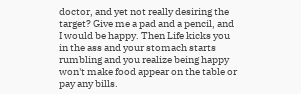doctor, and yet not really desiring the target? Give me a pad and a pencil, and I would be happy. Then Life kicks you in the ass and your stomach starts rumbling and you realize being happy won't make food appear on the table or pay any bills.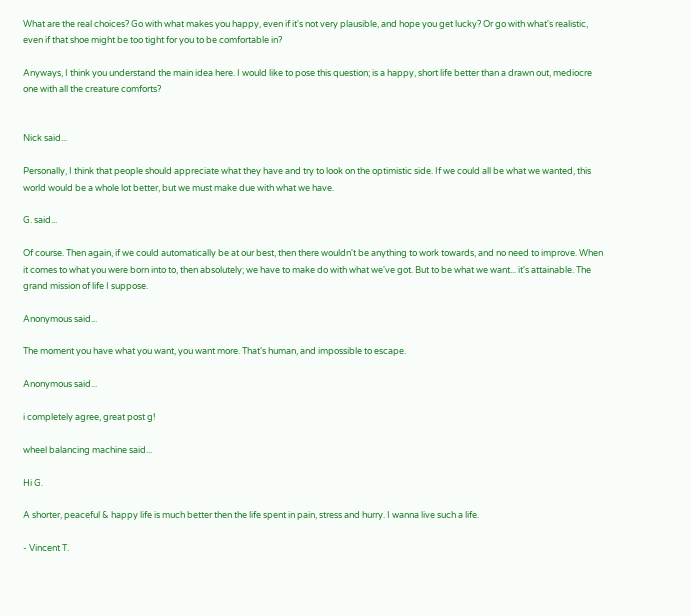What are the real choices? Go with what makes you happy, even if it's not very plausible, and hope you get lucky? Or go with what's realistic, even if that shoe might be too tight for you to be comfortable in?

Anyways, I think you understand the main idea here. I would like to pose this question; is a happy, short life better than a drawn out, mediocre one with all the creature comforts?


Nick said...

Personally, I think that people should appreciate what they have and try to look on the optimistic side. If we could all be what we wanted, this world would be a whole lot better, but we must make due with what we have.

G. said...

Of course. Then again, if we could automatically be at our best, then there wouldn't be anything to work towards, and no need to improve. When it comes to what you were born into to, then absolutely; we have to make do with what we've got. But to be what we want... it's attainable. The grand mission of life I suppose.

Anonymous said...

The moment you have what you want, you want more. That's human, and impossible to escape.

Anonymous said...

i completely agree, great post g!

wheel balancing machine said...

Hi G.

A shorter, peaceful & happy life is much better then the life spent in pain, stress and hurry. I wanna live such a life.

- Vincent T.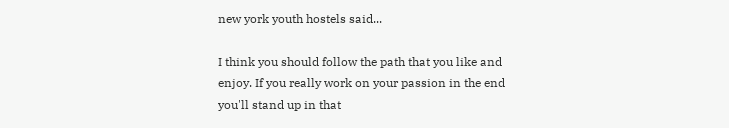new york youth hostels said...

I think you should follow the path that you like and enjoy. If you really work on your passion in the end you'll stand up in that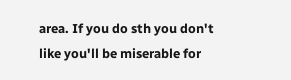area. If you do sth you don't like you'll be miserable for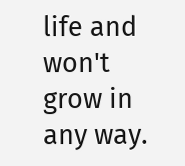life and won't grow in any way.